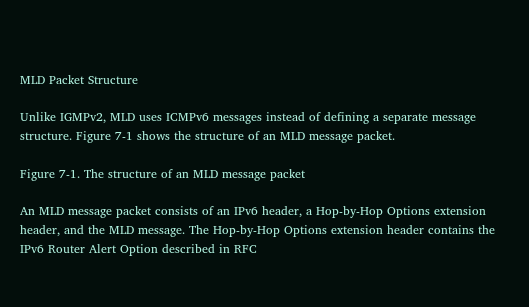MLD Packet Structure

Unlike IGMPv2, MLD uses ICMPv6 messages instead of defining a separate message structure. Figure 7-1 shows the structure of an MLD message packet.

Figure 7-1. The structure of an MLD message packet

An MLD message packet consists of an IPv6 header, a Hop-by-Hop Options extension header, and the MLD message. The Hop-by-Hop Options extension header contains the IPv6 Router Alert Option described in RFC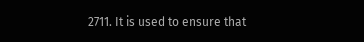2711. It is used to ensure that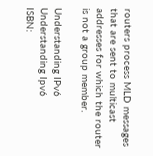routers process MLD messages that are sent to multicast addresses for which the router is not a group member.

Understanding IPv6
Understanding Ipv6
ISBN: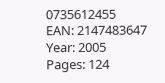0735612455
EAN: 2147483647
Year: 2005
Pages: 124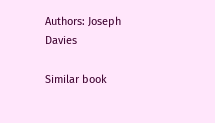Authors: Joseph Davies

Similar book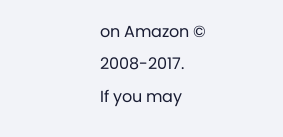on Amazon © 2008-2017.
If you may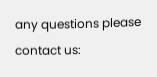any questions please contact us: